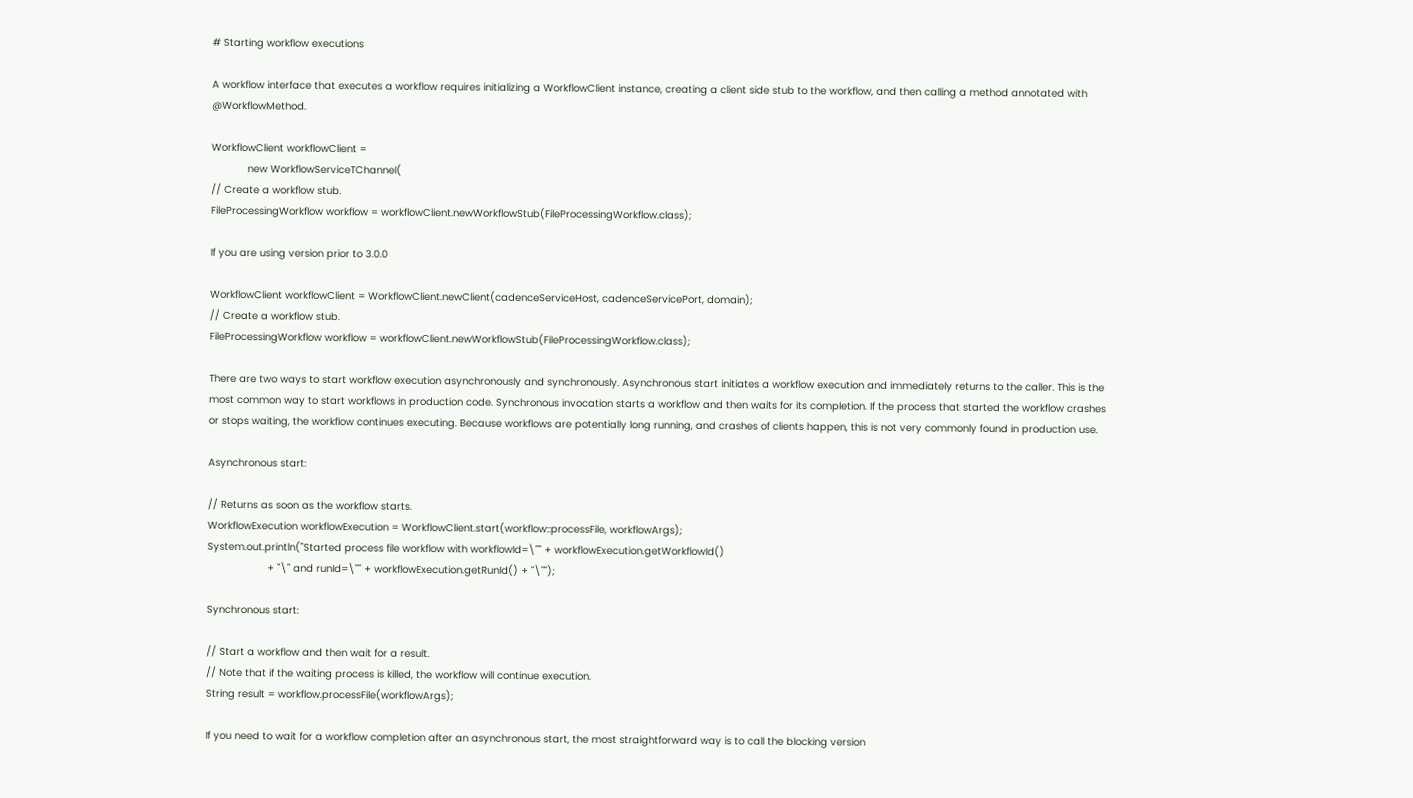# Starting workflow executions

A workflow interface that executes a workflow requires initializing a WorkflowClient instance, creating a client side stub to the workflow, and then calling a method annotated with @WorkflowMethod.

WorkflowClient workflowClient =
            new WorkflowServiceTChannel(
// Create a workflow stub.
FileProcessingWorkflow workflow = workflowClient.newWorkflowStub(FileProcessingWorkflow.class);

If you are using version prior to 3.0.0

WorkflowClient workflowClient = WorkflowClient.newClient(cadenceServiceHost, cadenceServicePort, domain);
// Create a workflow stub.
FileProcessingWorkflow workflow = workflowClient.newWorkflowStub(FileProcessingWorkflow.class);

There are two ways to start workflow execution asynchronously and synchronously. Asynchronous start initiates a workflow execution and immediately returns to the caller. This is the most common way to start workflows in production code. Synchronous invocation starts a workflow and then waits for its completion. If the process that started the workflow crashes or stops waiting, the workflow continues executing. Because workflows are potentially long running, and crashes of clients happen, this is not very commonly found in production use.

Asynchronous start:

// Returns as soon as the workflow starts.
WorkflowExecution workflowExecution = WorkflowClient.start(workflow::processFile, workflowArgs);
System.out.println("Started process file workflow with workflowId=\"" + workflowExecution.getWorkflowId()
                    + "\" and runId=\"" + workflowExecution.getRunId() + "\"");

Synchronous start:

// Start a workflow and then wait for a result.
// Note that if the waiting process is killed, the workflow will continue execution.
String result = workflow.processFile(workflowArgs);

If you need to wait for a workflow completion after an asynchronous start, the most straightforward way is to call the blocking version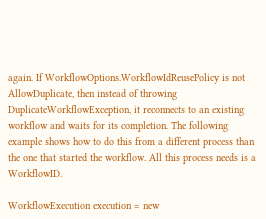again. If WorkflowOptions.WorkflowIdReusePolicy is not AllowDuplicate, then instead of throwing DuplicateWorkflowException, it reconnects to an existing workflow and waits for its completion. The following example shows how to do this from a different process than the one that started the workflow. All this process needs is a WorkflowID.

WorkflowExecution execution = new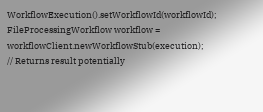WorkflowExecution().setWorkflowId(workflowId);
FileProcessingWorkflow workflow = workflowClient.newWorkflowStub(execution);
// Returns result potentially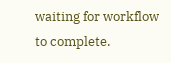waiting for workflow to complete.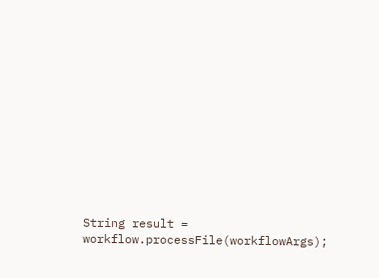String result = workflow.processFile(workflowArgs);